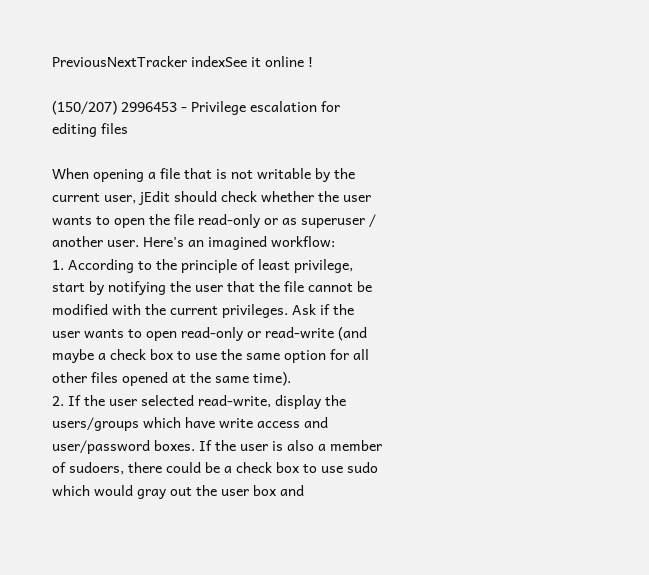PreviousNextTracker indexSee it online !

(150/207) 2996453 - Privilege escalation for editing files

When opening a file that is not writable by the current user, jEdit should check whether the user wants to open the file read-only or as superuser / another user. Here's an imagined workflow:
1. According to the principle of least privilege, start by notifying the user that the file cannot be modified with the current privileges. Ask if the user wants to open read-only or read-write (and maybe a check box to use the same option for all other files opened at the same time).
2. If the user selected read-write, display the users/groups which have write access and user/password boxes. If the user is also a member of sudoers, there could be a check box to use sudo which would gray out the user box and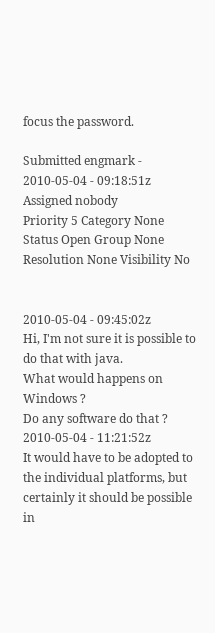focus the password.

Submitted engmark - 2010-05-04 - 09:18:51z Assigned nobody
Priority 5 Category None
Status Open Group None
Resolution None Visibility No


2010-05-04 - 09:45:02z
Hi, I'm not sure it is possible to do that with java.
What would happens on Windows ?
Do any software do that ?
2010-05-04 - 11:21:52z
It would have to be adopted to the individual platforms, but certainly it should be possible in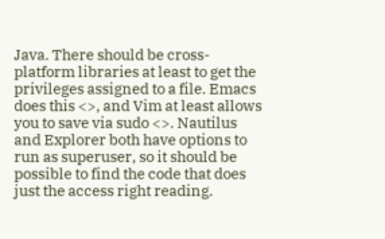Java. There should be cross-platform libraries at least to get the privileges assigned to a file. Emacs does this <>, and Vim at least allows you to save via sudo <>. Nautilus and Explorer both have options to run as superuser, so it should be possible to find the code that does just the access right reading.